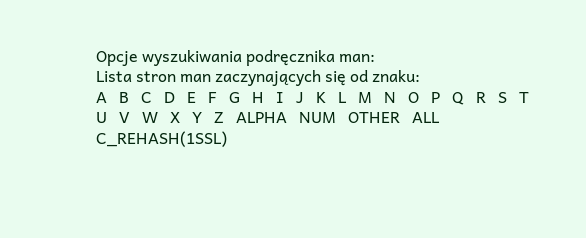Opcje wyszukiwania podręcznika man:
Lista stron man zaczynających się od znaku:
A   B   C   D   E   F   G   H   I   J   K   L   M   N   O   P   Q   R   S   T   U   V   W   X   Y   Z   ALPHA   NUM   OTHER   ALL
C_REHASH(1SSL)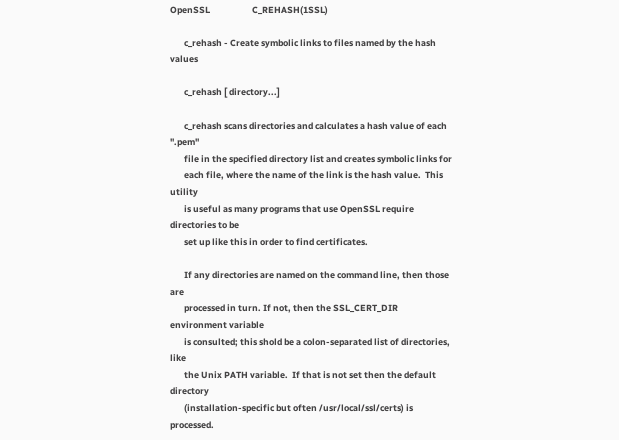OpenSSL                     C_REHASH(1SSL)

       c_rehash - Create symbolic links to files named by the hash values

       c_rehash [ directory...]

       c_rehash scans directories and calculates a hash value of each ".pem"
       file in the specified directory list and creates symbolic links for
       each file, where the name of the link is the hash value.  This utility
       is useful as many programs that use OpenSSL require directories to be
       set up like this in order to find certificates.

       If any directories are named on the command line, then those are
       processed in turn. If not, then the SSL_CERT_DIR environment variable
       is consulted; this shold be a colon-separated list of directories, like
       the Unix PATH variable.  If that is not set then the default directory
       (installation-specific but often /usr/local/ssl/certs) is processed.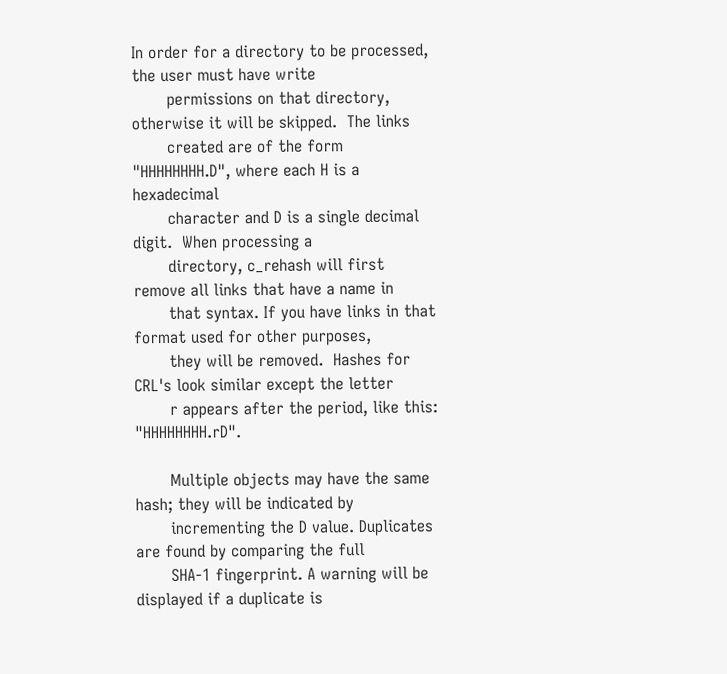In order for a directory to be processed, the user must have write
       permissions on that directory, otherwise it will be skipped.  The links
       created are of the form "HHHHHHHH.D", where each H is a hexadecimal
       character and D is a single decimal digit.  When processing a
       directory, c_rehash will first remove all links that have a name in
       that syntax. If you have links in that format used for other purposes,
       they will be removed.  Hashes for CRL's look similar except the letter
       r appears after the period, like this: "HHHHHHHH.rD".

       Multiple objects may have the same hash; they will be indicated by
       incrementing the D value. Duplicates are found by comparing the full
       SHA-1 fingerprint. A warning will be displayed if a duplicate is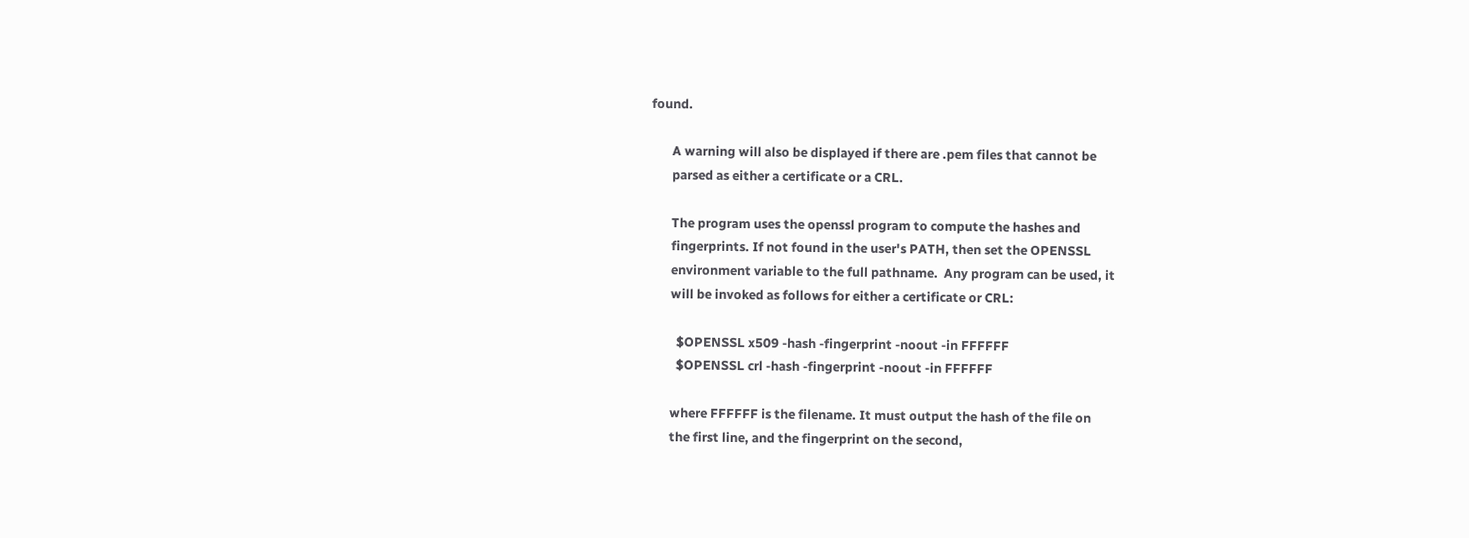found.

       A warning will also be displayed if there are .pem files that cannot be
       parsed as either a certificate or a CRL.

       The program uses the openssl program to compute the hashes and
       fingerprints. If not found in the user's PATH, then set the OPENSSL
       environment variable to the full pathname.  Any program can be used, it
       will be invoked as follows for either a certificate or CRL:

         $OPENSSL x509 -hash -fingerprint -noout -in FFFFFF
         $OPENSSL crl -hash -fingerprint -noout -in FFFFFF

       where FFFFFF is the filename. It must output the hash of the file on
       the first line, and the fingerprint on the second,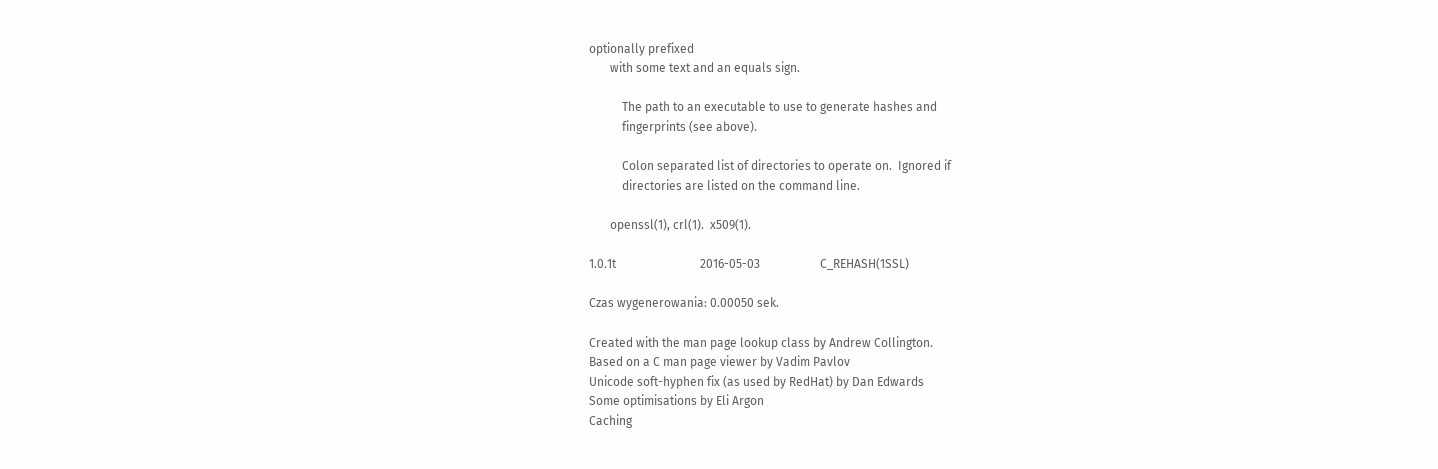optionally prefixed
       with some text and an equals sign.

           The path to an executable to use to generate hashes and
           fingerprints (see above).

           Colon separated list of directories to operate on.  Ignored if
           directories are listed on the command line.

       openssl(1), crl(1).  x509(1).

1.0.1t                            2016-05-03                    C_REHASH(1SSL)

Czas wygenerowania: 0.00050 sek.

Created with the man page lookup class by Andrew Collington.
Based on a C man page viewer by Vadim Pavlov
Unicode soft-hyphen fix (as used by RedHat) by Dan Edwards
Some optimisations by Eli Argon
Caching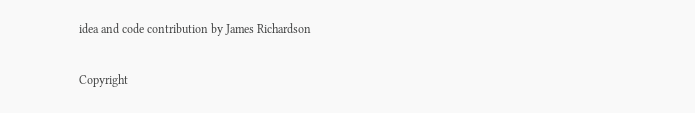idea and code contribution by James Richardson

Copyright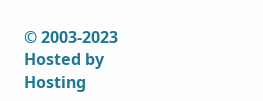© 2003-2023
Hosted by Hosting